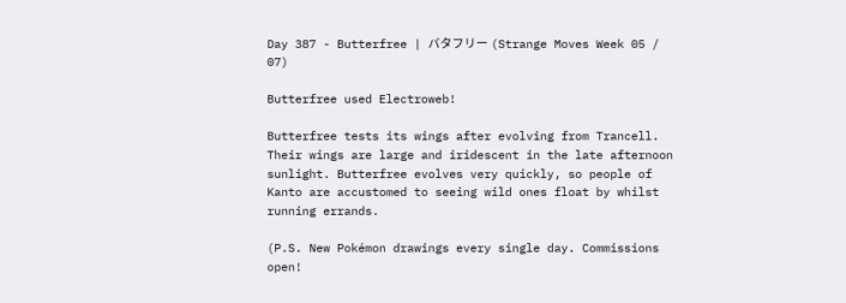Day 387 - Butterfree | バタフリー (Strange Moves Week 05 / 07)

Butterfree used Electroweb!

Butterfree tests its wings after evolving from Trancell. Their wings are large and iridescent in the late afternoon sunlight. Butterfree evolves very quickly, so people of Kanto are accustomed to seeing wild ones float by whilst running errands.

(P.S. New Pokémon drawings every single day. Commissions open!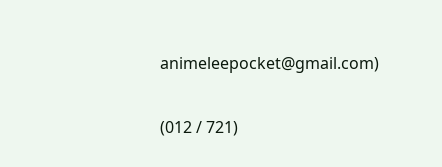animeleepocket@gmail.com)

(012 / 721)